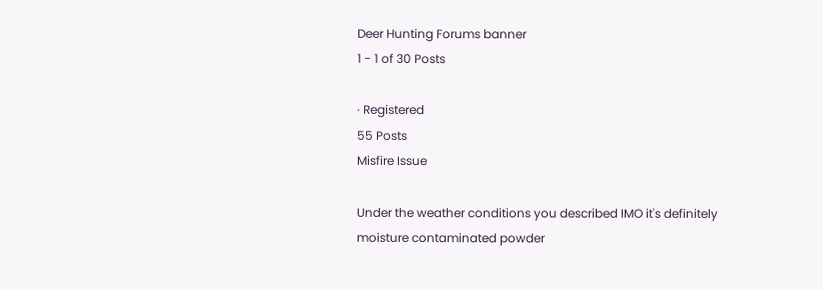Deer Hunting Forums banner
1 - 1 of 30 Posts

· Registered
55 Posts
Misfire Issue

Under the weather conditions you described IMO it's definitely moisture contaminated powder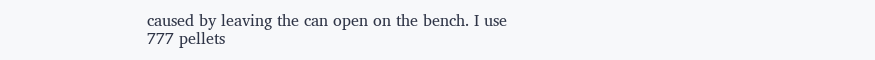caused by leaving the can open on the bench. I use 777 pellets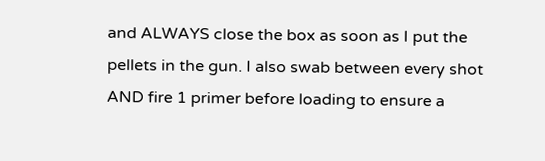and ALWAYS close the box as soon as I put the pellets in the gun. I also swab between every shot AND fire 1 primer before loading to ensure a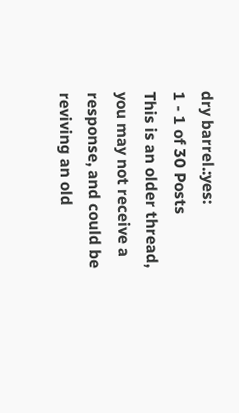dry barrel.:yes:
1 - 1 of 30 Posts
This is an older thread, you may not receive a response, and could be reviving an old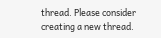thread. Please consider creating a new thread.